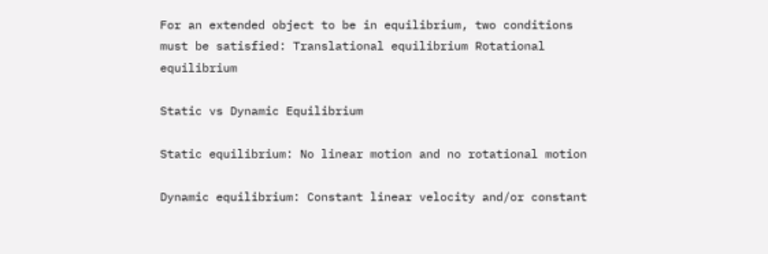For an extended object to be in equilibrium, two conditions must be satisfied: Translational equilibrium Rotational equilibrium

Static vs Dynamic Equilibrium

Static equilibrium: No linear motion and no rotational motion

Dynamic equilibrium: Constant linear velocity and/or constant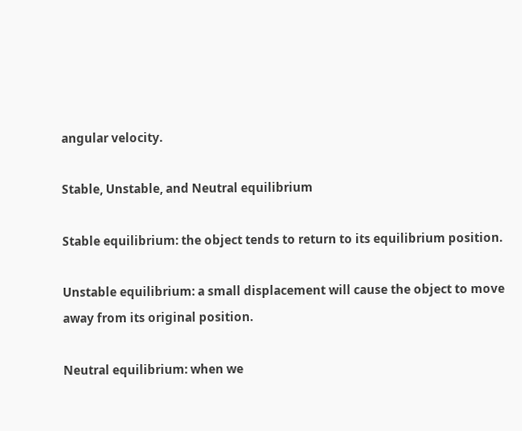angular velocity.

Stable, Unstable, and Neutral equilibrium

Stable equilibrium: the object tends to return to its equilibrium position.

Unstable equilibrium: a small displacement will cause the object to move away from its original position.

Neutral equilibrium: when we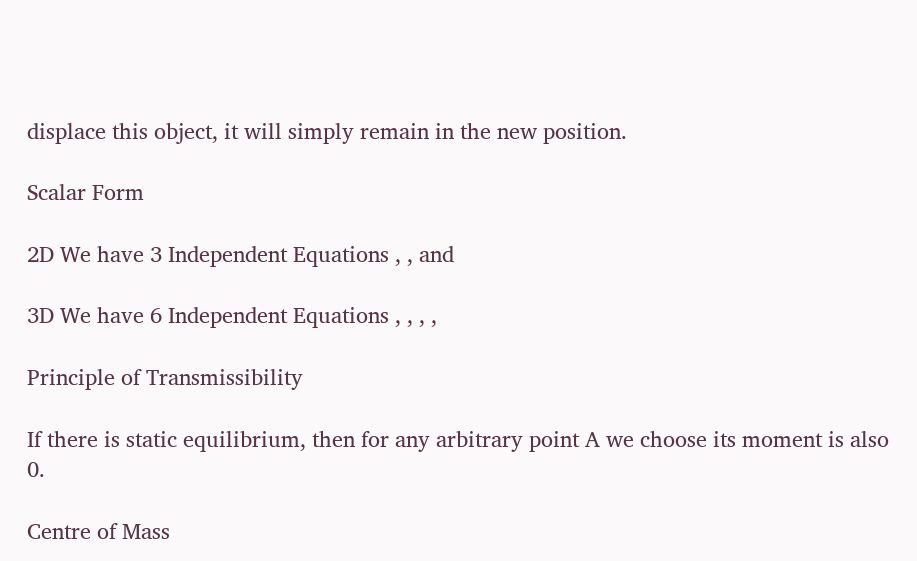displace this object, it will simply remain in the new position.

Scalar Form

2D We have 3 Independent Equations , , and

3D We have 6 Independent Equations , , , ,

Principle of Transmissibility

If there is static equilibrium, then for any arbitrary point A we choose its moment is also 0.

Centre of Mass